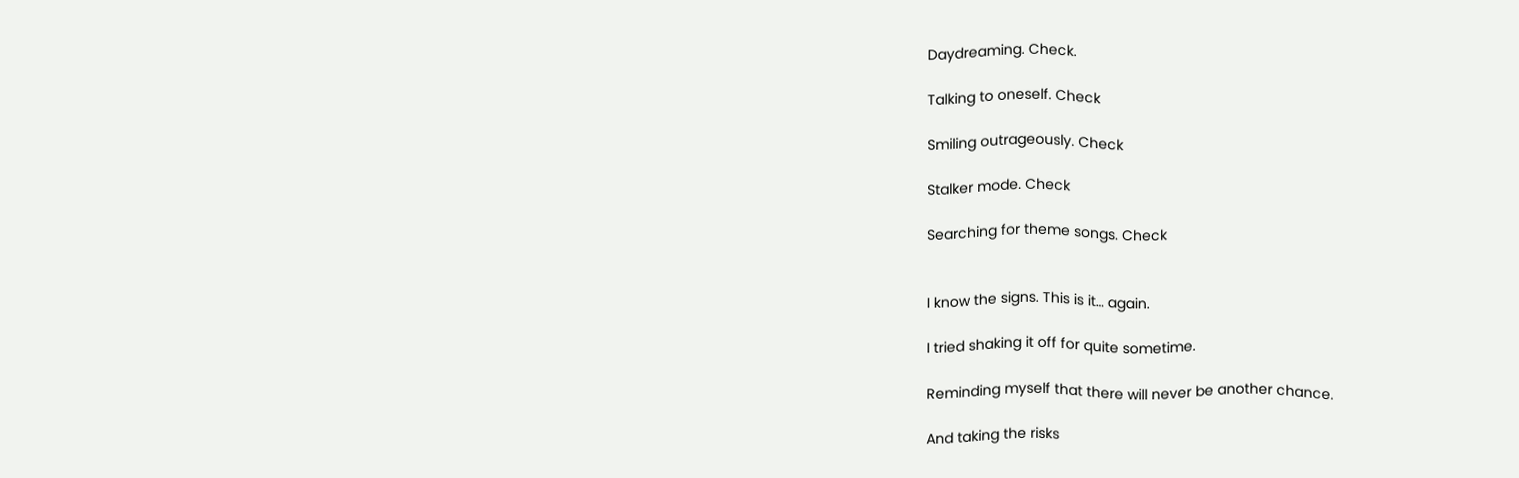Daydreaming. Check.

Talking to oneself. Check

Smiling outrageously. Check

Stalker mode. Check

Searching for theme songs. Check


I know the signs. This is it… again.

I tried shaking it off for quite sometime.

Reminding myself that there will never be another chance.

And taking the risks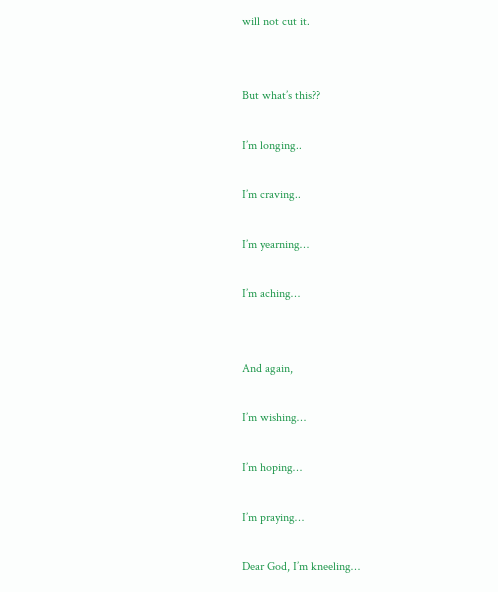will not cut it.


But what’s this??

I’m longing..

I’m craving..

I’m yearning…

I’m aching…


And again,

I’m wishing…

I’m hoping…

I’m praying…

Dear God, I’m kneeling…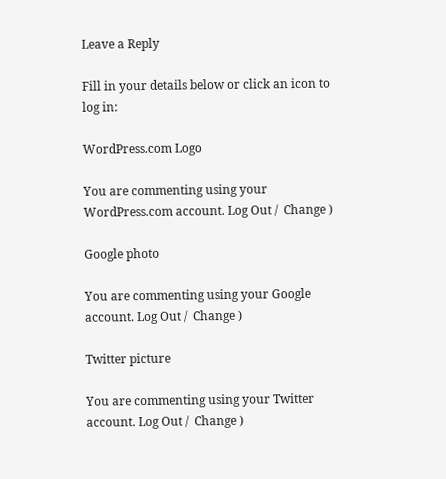Leave a Reply

Fill in your details below or click an icon to log in:

WordPress.com Logo

You are commenting using your WordPress.com account. Log Out /  Change )

Google photo

You are commenting using your Google account. Log Out /  Change )

Twitter picture

You are commenting using your Twitter account. Log Out /  Change )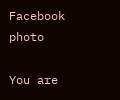Facebook photo

You are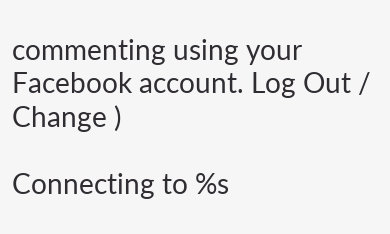commenting using your Facebook account. Log Out /  Change )

Connecting to %s